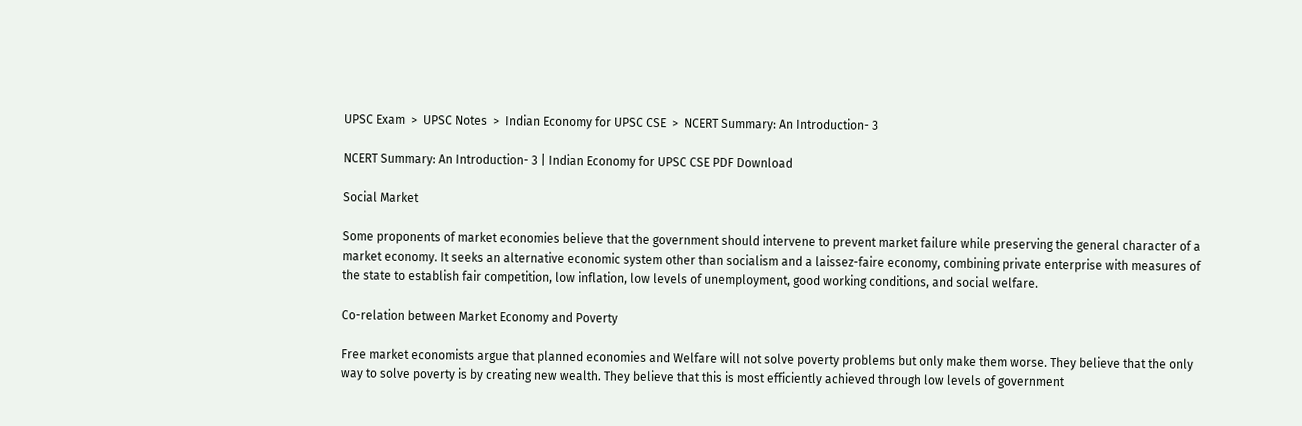UPSC Exam  >  UPSC Notes  >  Indian Economy for UPSC CSE  >  NCERT Summary: An Introduction- 3

NCERT Summary: An Introduction- 3 | Indian Economy for UPSC CSE PDF Download

Social Market

Some proponents of market economies believe that the government should intervene to prevent market failure while preserving the general character of a market economy. It seeks an alternative economic system other than socialism and a laissez-faire economy, combining private enterprise with measures of the state to establish fair competition, low inflation, low levels of unemployment, good working conditions, and social welfare.

Co-relation between Market Economy and Poverty

Free market economists argue that planned economies and Welfare will not solve poverty problems but only make them worse. They believe that the only way to solve poverty is by creating new wealth. They believe that this is most efficiently achieved through low levels of government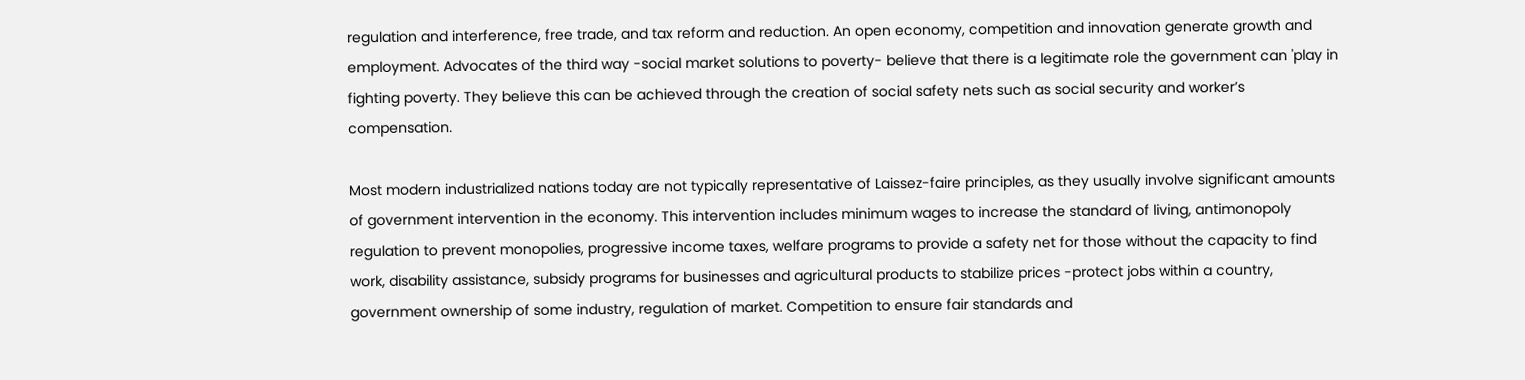regulation and interference, free trade, and tax reform and reduction. An open economy, competition and innovation generate growth and employment. Advocates of the third way -social market solutions to poverty- believe that there is a legitimate role the government can 'play in fighting poverty. They believe this can be achieved through the creation of social safety nets such as social security and worker’s compensation.

Most modern industrialized nations today are not typically representative of Laissez-faire principles, as they usually involve significant amounts of government intervention in the economy. This intervention includes minimum wages to increase the standard of living, antimonopoly regulation to prevent monopolies, progressive income taxes, welfare programs to provide a safety net for those without the capacity to find work, disability assistance, subsidy programs for businesses and agricultural products to stabilize prices -protect jobs within a country, government ownership of some industry, regulation of market. Competition to ensure fair standards and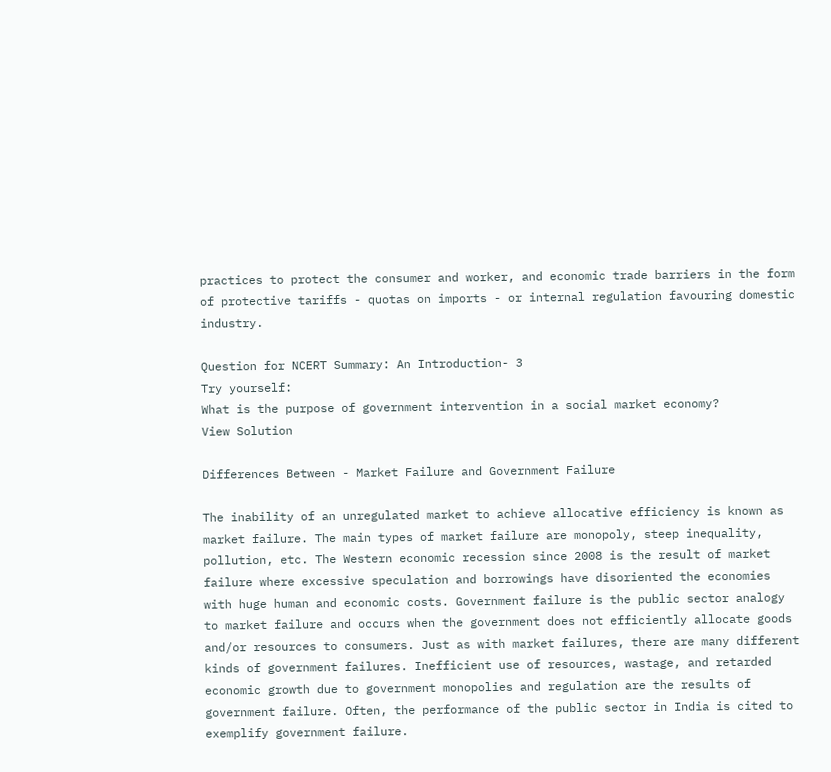practices to protect the consumer and worker, and economic trade barriers in the form of protective tariffs - quotas on imports - or internal regulation favouring domestic industry.

Question for NCERT Summary: An Introduction- 3
Try yourself:
What is the purpose of government intervention in a social market economy?
View Solution

Differences Between - Market Failure and Government Failure

The inability of an unregulated market to achieve allocative efficiency is known as market failure. The main types of market failure are monopoly, steep inequality, pollution, etc. The Western economic recession since 2008 is the result of market failure where excessive speculation and borrowings have disoriented the economies with huge human and economic costs. Government failure is the public sector analogy to market failure and occurs when the government does not efficiently allocate goods and/or resources to consumers. Just as with market failures, there are many different kinds of government failures. Inefficient use of resources, wastage, and retarded economic growth due to government monopolies and regulation are the results of government failure. Often, the performance of the public sector in India is cited to exemplify government failure.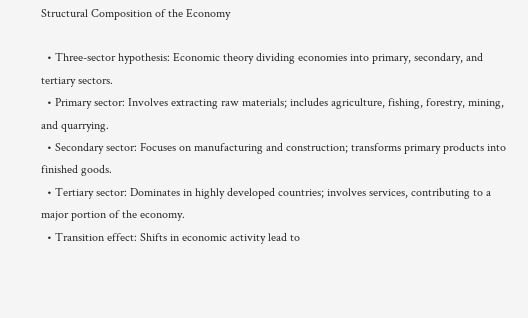Structural Composition of the Economy

  • Three-sector hypothesis: Economic theory dividing economies into primary, secondary, and tertiary sectors.
  • Primary sector: Involves extracting raw materials; includes agriculture, fishing, forestry, mining, and quarrying.
  • Secondary sector: Focuses on manufacturing and construction; transforms primary products into finished goods.
  • Tertiary sector: Dominates in highly developed countries; involves services, contributing to a major portion of the economy.
  • Transition effect: Shifts in economic activity lead to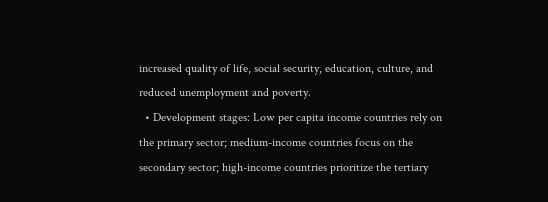increased quality of life, social security, education, culture, and reduced unemployment and poverty.
  • Development stages: Low per capita income countries rely on the primary sector; medium-income countries focus on the secondary sector; high-income countries prioritize the tertiary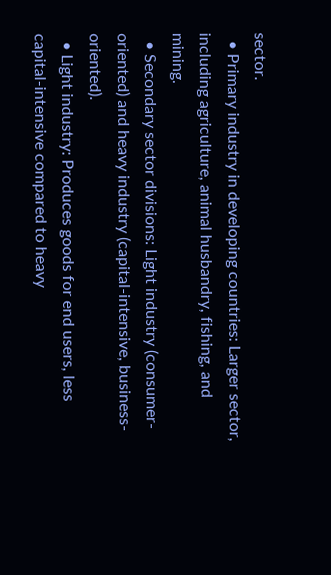sector.
  • Primary industry in developing countries: Larger sector, including agriculture, animal husbandry, fishing, and mining.
  • Secondary sector divisions: Light industry (consumer-oriented) and heavy industry (capital-intensive, business-oriented).
  • Light industry: Produces goods for end users, less capital-intensive compared to heavy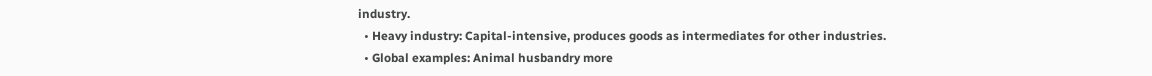industry.
  • Heavy industry: Capital-intensive, produces goods as intermediates for other industries.
  • Global examples: Animal husbandry more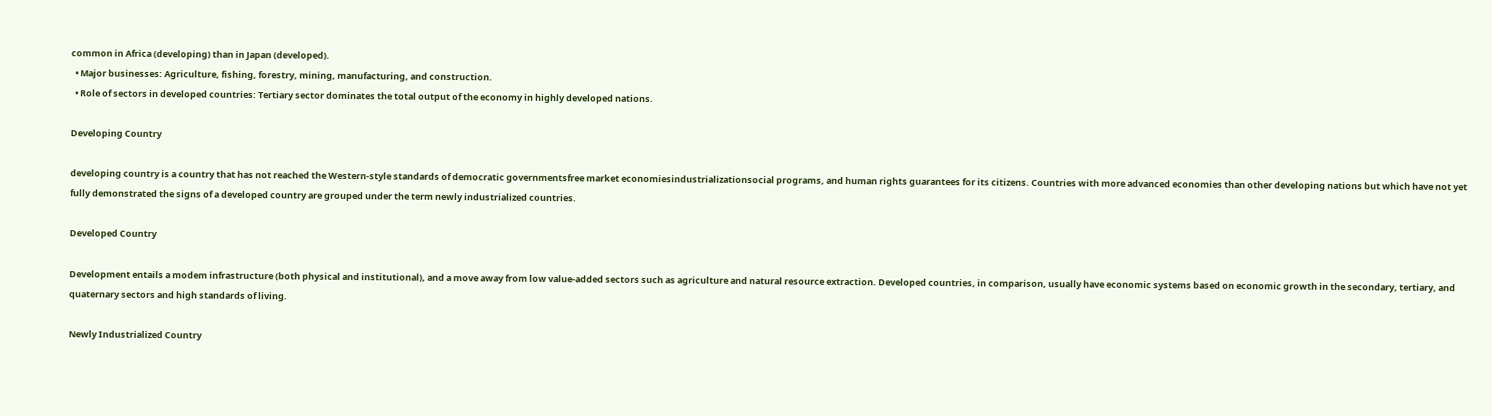common in Africa (developing) than in Japan (developed).
  • Major businesses: Agriculture, fishing, forestry, mining, manufacturing, and construction.
  • Role of sectors in developed countries: Tertiary sector dominates the total output of the economy in highly developed nations.

Developing Country

developing country is a country that has not reached the Western-style standards of democratic governmentsfree market economiesindustrializationsocial programs, and human rights guarantees for its citizens. Countries with more advanced economies than other developing nations but which have not yet fully demonstrated the signs of a developed country are grouped under the term newly industrialized countries.

Developed Country

Development entails a modem infrastructure (both physical and institutional), and a move away from low value-added sectors such as agriculture and natural resource extraction. Developed countries, in comparison, usually have economic systems based on economic growth in the secondary, tertiary, and quaternary sectors and high standards of living.

Newly Industrialized Country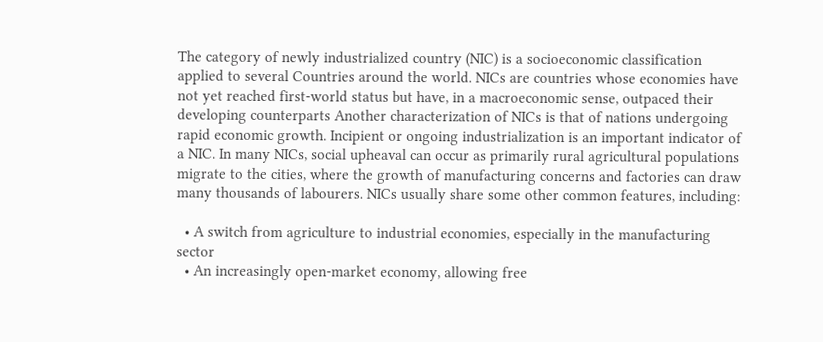The category of newly industrialized country (NIC) is a socioeconomic classification applied to several Countries around the world. NICs are countries whose economies have not yet reached first-world status but have, in a macroeconomic sense, outpaced their developing counterparts Another characterization of NICs is that of nations undergoing rapid economic growth. Incipient or ongoing industrialization is an important indicator of a NIC. In many NICs, social upheaval can occur as primarily rural agricultural populations migrate to the cities, where the growth of manufacturing concerns and factories can draw many thousands of labourers. NICs usually share some other common features, including:

  • A switch from agriculture to industrial economies, especially in the manufacturing sector
  • An increasingly open-market economy, allowing free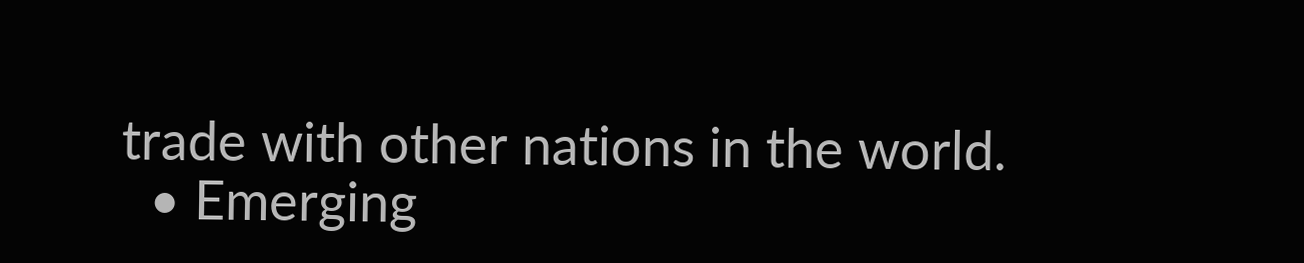trade with other nations in the world.
  • Emerging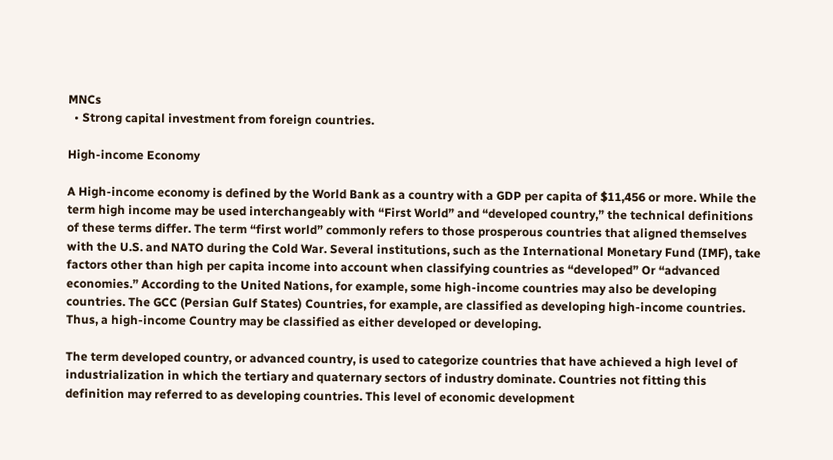MNCs
  • Strong capital investment from foreign countries.

High-income Economy

A High-income economy is defined by the World Bank as a country with a GDP per capita of $11,456 or more. While the term high income may be used interchangeably with “First World” and “developed country,” the technical definitions of these terms differ. The term “first world” commonly refers to those prosperous countries that aligned themselves with the U.S. and NATO during the Cold War. Several institutions, such as the International Monetary Fund (IMF), take factors other than high per capita income into account when classifying countries as “developed” Or “advanced economies.” According to the United Nations, for example, some high-income countries may also be developing countries. The GCC (Persian Gulf States) Countries, for example, are classified as developing high-income countries. Thus, a high-income Country may be classified as either developed or developing.

The term developed country, or advanced country, is used to categorize countries that have achieved a high level of industrialization in which the tertiary and quaternary sectors of industry dominate. Countries not fitting this definition may referred to as developing countries. This level of economic development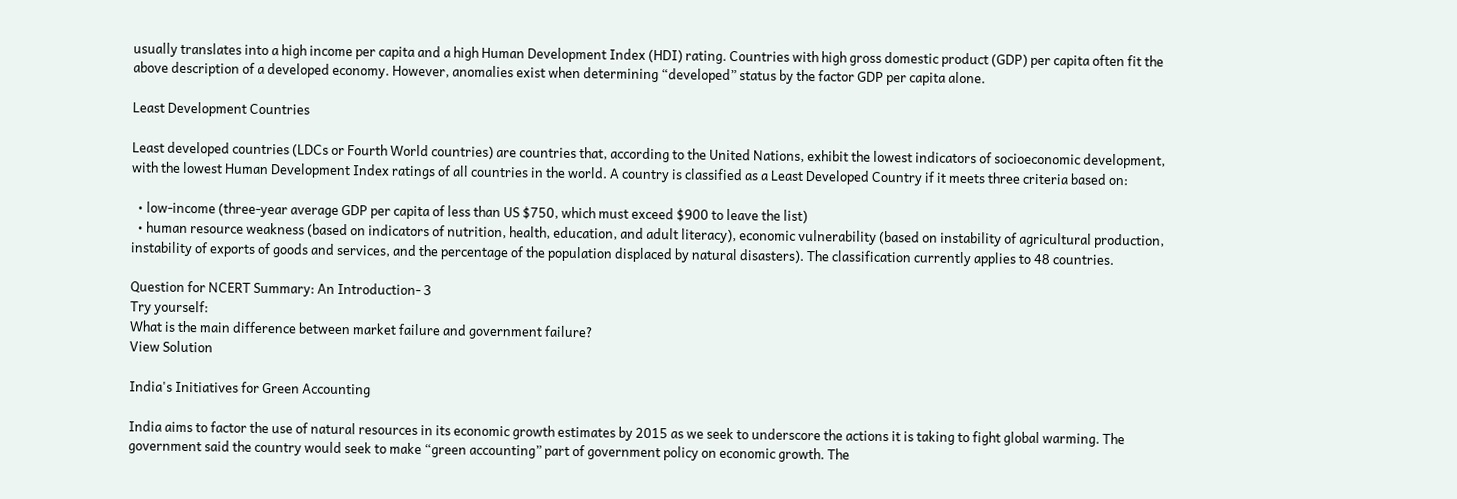usually translates into a high income per capita and a high Human Development Index (HDI) rating. Countries with high gross domestic product (GDP) per capita often fit the above description of a developed economy. However, anomalies exist when determining “developed” status by the factor GDP per capita alone.

Least Development Countries

Least developed countries (LDCs or Fourth World countries) are countries that, according to the United Nations, exhibit the lowest indicators of socioeconomic development, with the lowest Human Development Index ratings of all countries in the world. A country is classified as a Least Developed Country if it meets three criteria based on:

  • low-income (three-year average GDP per capita of less than US $750, which must exceed $900 to leave the list)
  • human resource weakness (based on indicators of nutrition, health, education, and adult literacy), economic vulnerability (based on instability of agricultural production, instability of exports of goods and services, and the percentage of the population displaced by natural disasters). The classification currently applies to 48 countries.

Question for NCERT Summary: An Introduction- 3
Try yourself:
What is the main difference between market failure and government failure?
View Solution

India's Initiatives for Green Accounting

India aims to factor the use of natural resources in its economic growth estimates by 2015 as we seek to underscore the actions it is taking to fight global warming. The government said the country would seek to make “green accounting” part of government policy on economic growth. The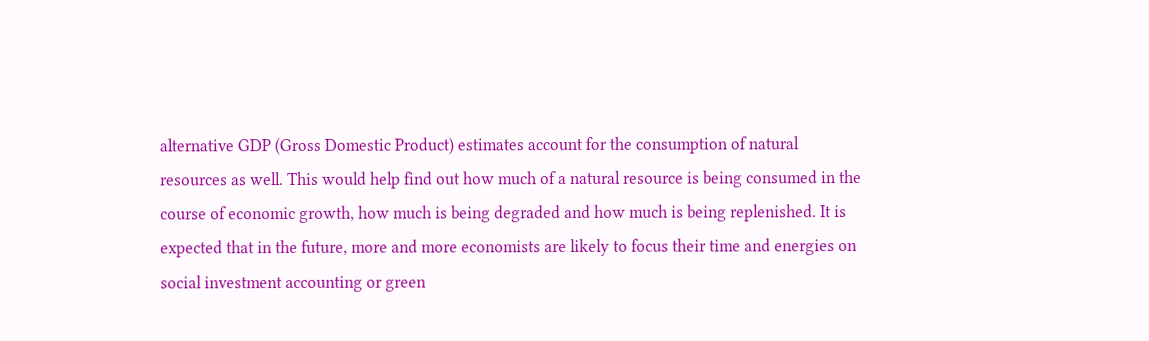alternative GDP (Gross Domestic Product) estimates account for the consumption of natural resources as well. This would help find out how much of a natural resource is being consumed in the course of economic growth, how much is being degraded and how much is being replenished. It is expected that in the future, more and more economists are likely to focus their time and energies on social investment accounting or green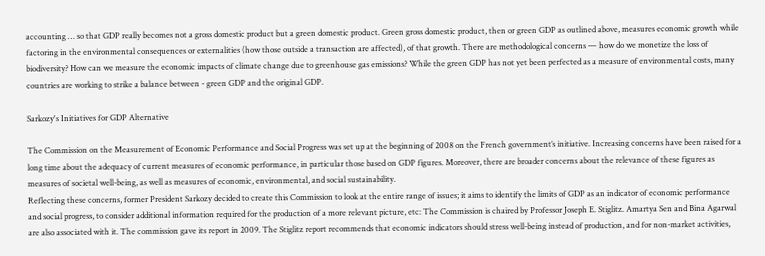accounting … so that GDP really becomes not a gross domestic product but a green domestic product. Green gross domestic product, then or green GDP as outlined above, measures economic growth while factoring in the environmental consequences or externalities (how those outside a transaction are affected), of that growth. There are methodological concerns — how do we monetize the loss of biodiversity? How can we measure the economic impacts of climate change due to greenhouse gas emissions? While the green GDP has not yet been perfected as a measure of environmental costs, many countries are working to strike a balance between - green GDP and the original GDP.

Sarkozy's Initiatives for GDP Alternative

The Commission on the Measurement of Economic Performance and Social Progress was set up at the beginning of 2008 on the French government’s initiative. Increasing concerns have been raised for a long time about the adequacy of current measures of economic performance, in particular those based on GDP figures. Moreover, there are broader concerns about the relevance of these figures as measures of societal well-being, as well as measures of economic, environmental, and social sustainability.
Reflecting these concerns, former President Sarkozy decided to create this Commission to look at the entire range of issues; it aims to identify the limits of GDP as an indicator of economic performance and social progress, to consider additional information required for the production of a more relevant picture, etc: The Commission is chaired by Professor Joseph E. Stiglitz. Amartya Sen and Bina Agarwal are also associated with it. The commission gave its report in 2009. The Stiglitz report recommends that economic indicators should stress well-being instead of production, and for non-market activities,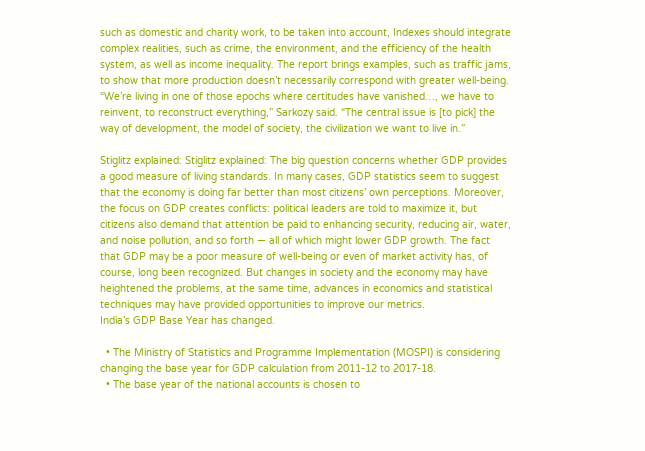such as domestic and charity work, to be taken into account, Indexes should integrate complex realities, such as crime, the environment, and the efficiency of the health system, as well as income inequality. The report brings examples, such as traffic jams, to show that more production doesn’t necessarily correspond with greater well-being. “We’re living in one of those epochs where certitudes have vanished…, we have to reinvent, to reconstruct everything,” Sarkozy said. “The central issue is [to pick] the way of development, the model of society, the civilization we want to live in.”

Stiglitz explained: Stiglitz explained: The big question concerns whether GDP provides a good measure of living standards. In many cases, GDP statistics seem to suggest that the economy is doing far better than most citizens’ own perceptions. Moreover, the focus on GDP creates conflicts: political leaders are told to maximize it, but citizens also demand that attention be paid to enhancing security, reducing air, water, and noise pollution, and so forth — all of which might lower GDP growth. The fact that GDP may be a poor measure of well-being or even of market activity has, of course, long been recognized. But changes in society and the economy may have heightened the problems, at the same time, advances in economics and statistical techniques may have provided opportunities to improve our metrics.
India’s GDP Base Year has changed.

  • The Ministry of Statistics and Programme Implementation (MOSPI) is considering changing the base year for GDP calculation from 2011-12 to 2017-18.
  • The base year of the national accounts is chosen to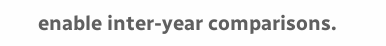enable inter-year comparisons.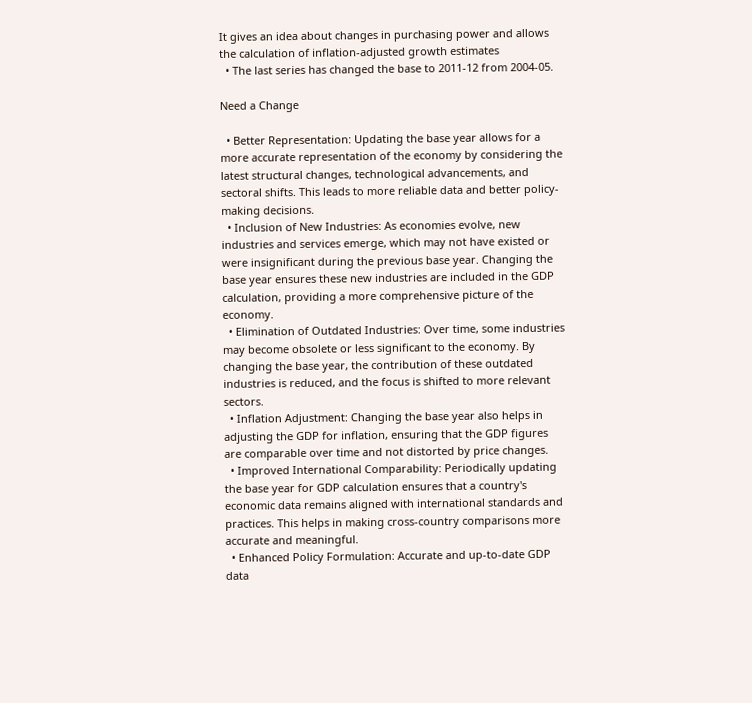It gives an idea about changes in purchasing power and allows the calculation of inflation-adjusted growth estimates
  • The last series has changed the base to 2011-12 from 2004-05.

Need a Change

  • Better Representation: Updating the base year allows for a more accurate representation of the economy by considering the latest structural changes, technological advancements, and sectoral shifts. This leads to more reliable data and better policy-making decisions.
  • Inclusion of New Industries: As economies evolve, new industries and services emerge, which may not have existed or were insignificant during the previous base year. Changing the base year ensures these new industries are included in the GDP calculation, providing a more comprehensive picture of the economy.
  • Elimination of Outdated Industries: Over time, some industries may become obsolete or less significant to the economy. By changing the base year, the contribution of these outdated industries is reduced, and the focus is shifted to more relevant sectors.
  • Inflation Adjustment: Changing the base year also helps in adjusting the GDP for inflation, ensuring that the GDP figures are comparable over time and not distorted by price changes.
  • Improved International Comparability: Periodically updating the base year for GDP calculation ensures that a country's economic data remains aligned with international standards and practices. This helps in making cross-country comparisons more accurate and meaningful.
  • Enhanced Policy Formulation: Accurate and up-to-date GDP data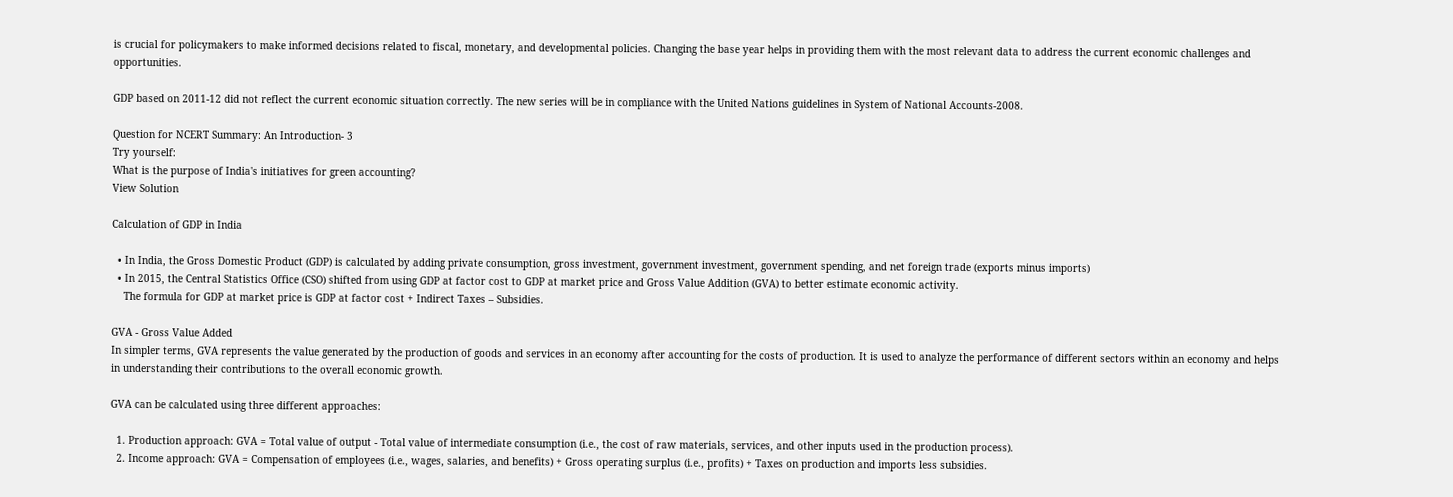is crucial for policymakers to make informed decisions related to fiscal, monetary, and developmental policies. Changing the base year helps in providing them with the most relevant data to address the current economic challenges and opportunities.

GDP based on 2011-12 did not reflect the current economic situation correctly. The new series will be in compliance with the United Nations guidelines in System of National Accounts-2008.

Question for NCERT Summary: An Introduction- 3
Try yourself:
What is the purpose of India's initiatives for green accounting?
View Solution

Calculation of GDP in India

  • In India, the Gross Domestic Product (GDP) is calculated by adding private consumption, gross investment, government investment, government spending, and net foreign trade (exports minus imports)
  • In 2015, the Central Statistics Office (CSO) shifted from using GDP at factor cost to GDP at market price and Gross Value Addition (GVA) to better estimate economic activity.
    The formula for GDP at market price is GDP at factor cost + Indirect Taxes – Subsidies.

GVA - Gross Value Added
In simpler terms, GVA represents the value generated by the production of goods and services in an economy after accounting for the costs of production. It is used to analyze the performance of different sectors within an economy and helps in understanding their contributions to the overall economic growth.

GVA can be calculated using three different approaches:

  1. Production approach: GVA = Total value of output - Total value of intermediate consumption (i.e., the cost of raw materials, services, and other inputs used in the production process).
  2. Income approach: GVA = Compensation of employees (i.e., wages, salaries, and benefits) + Gross operating surplus (i.e., profits) + Taxes on production and imports less subsidies.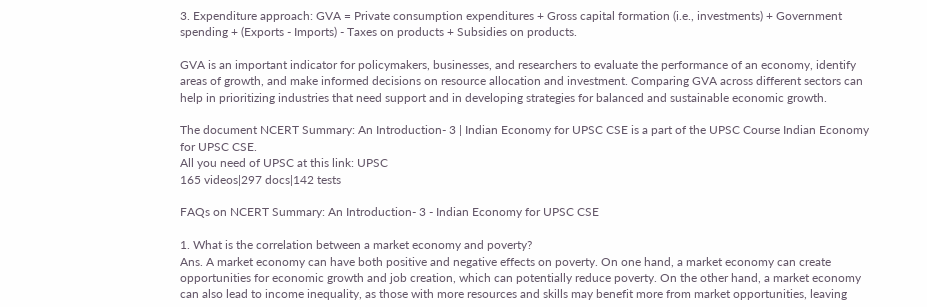3. Expenditure approach: GVA = Private consumption expenditures + Gross capital formation (i.e., investments) + Government spending + (Exports - Imports) - Taxes on products + Subsidies on products.

GVA is an important indicator for policymakers, businesses, and researchers to evaluate the performance of an economy, identify areas of growth, and make informed decisions on resource allocation and investment. Comparing GVA across different sectors can help in prioritizing industries that need support and in developing strategies for balanced and sustainable economic growth.

The document NCERT Summary: An Introduction- 3 | Indian Economy for UPSC CSE is a part of the UPSC Course Indian Economy for UPSC CSE.
All you need of UPSC at this link: UPSC
165 videos|297 docs|142 tests

FAQs on NCERT Summary: An Introduction- 3 - Indian Economy for UPSC CSE

1. What is the correlation between a market economy and poverty?
Ans. A market economy can have both positive and negative effects on poverty. On one hand, a market economy can create opportunities for economic growth and job creation, which can potentially reduce poverty. On the other hand, a market economy can also lead to income inequality, as those with more resources and skills may benefit more from market opportunities, leaving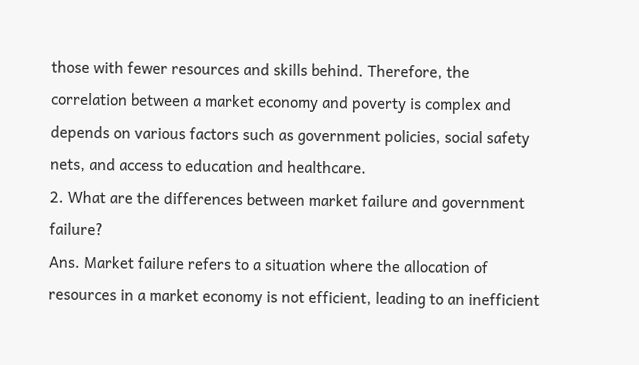those with fewer resources and skills behind. Therefore, the correlation between a market economy and poverty is complex and depends on various factors such as government policies, social safety nets, and access to education and healthcare.
2. What are the differences between market failure and government failure?
Ans. Market failure refers to a situation where the allocation of resources in a market economy is not efficient, leading to an inefficient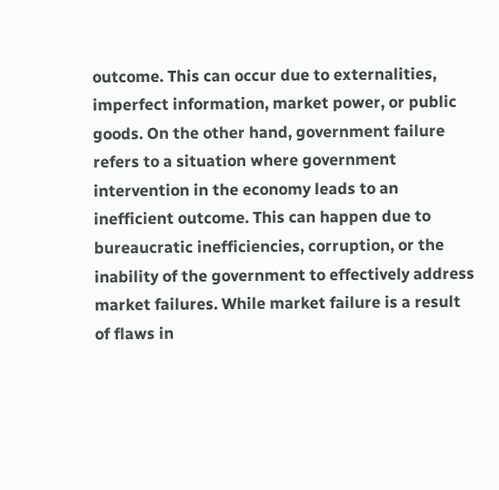outcome. This can occur due to externalities, imperfect information, market power, or public goods. On the other hand, government failure refers to a situation where government intervention in the economy leads to an inefficient outcome. This can happen due to bureaucratic inefficiencies, corruption, or the inability of the government to effectively address market failures. While market failure is a result of flaws in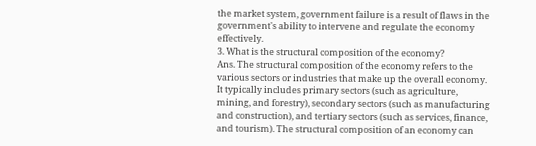the market system, government failure is a result of flaws in the government's ability to intervene and regulate the economy effectively.
3. What is the structural composition of the economy?
Ans. The structural composition of the economy refers to the various sectors or industries that make up the overall economy. It typically includes primary sectors (such as agriculture, mining, and forestry), secondary sectors (such as manufacturing and construction), and tertiary sectors (such as services, finance, and tourism). The structural composition of an economy can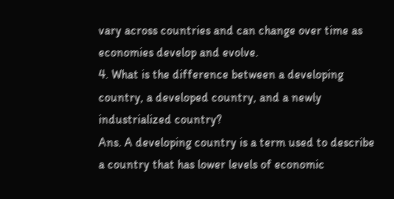vary across countries and can change over time as economies develop and evolve.
4. What is the difference between a developing country, a developed country, and a newly industrialized country?
Ans. A developing country is a term used to describe a country that has lower levels of economic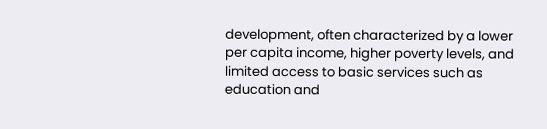development, often characterized by a lower per capita income, higher poverty levels, and limited access to basic services such as education and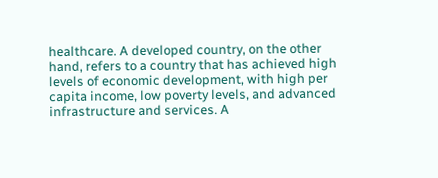healthcare. A developed country, on the other hand, refers to a country that has achieved high levels of economic development, with high per capita income, low poverty levels, and advanced infrastructure and services. A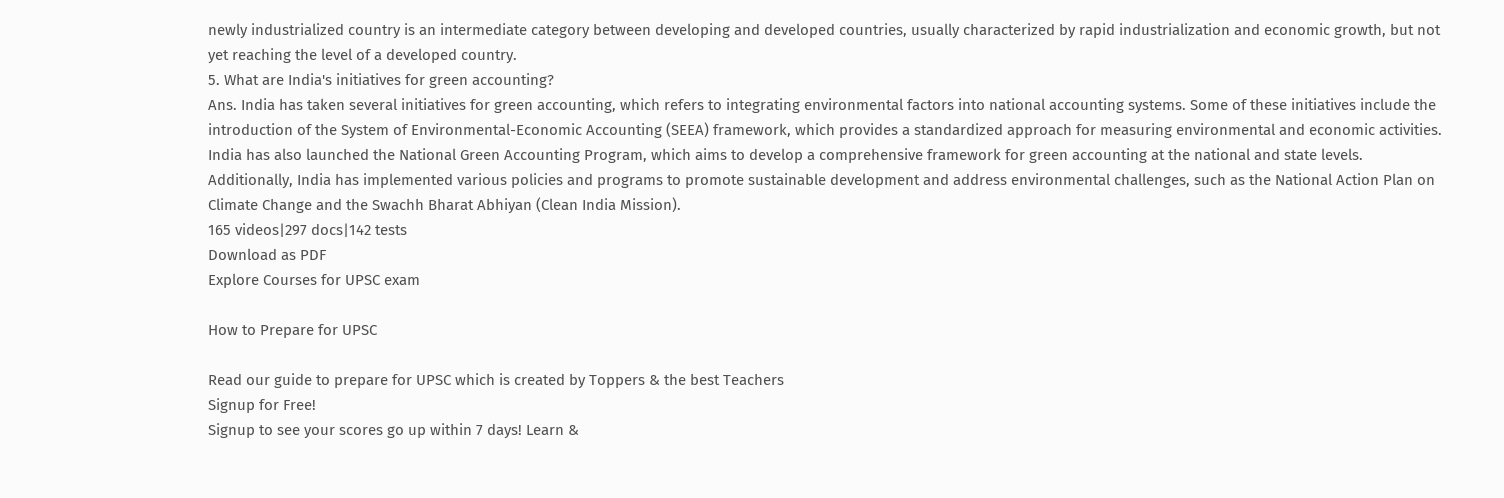newly industrialized country is an intermediate category between developing and developed countries, usually characterized by rapid industrialization and economic growth, but not yet reaching the level of a developed country.
5. What are India's initiatives for green accounting?
Ans. India has taken several initiatives for green accounting, which refers to integrating environmental factors into national accounting systems. Some of these initiatives include the introduction of the System of Environmental-Economic Accounting (SEEA) framework, which provides a standardized approach for measuring environmental and economic activities. India has also launched the National Green Accounting Program, which aims to develop a comprehensive framework for green accounting at the national and state levels. Additionally, India has implemented various policies and programs to promote sustainable development and address environmental challenges, such as the National Action Plan on Climate Change and the Swachh Bharat Abhiyan (Clean India Mission).
165 videos|297 docs|142 tests
Download as PDF
Explore Courses for UPSC exam

How to Prepare for UPSC

Read our guide to prepare for UPSC which is created by Toppers & the best Teachers
Signup for Free!
Signup to see your scores go up within 7 days! Learn &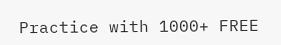Practice with 1000+ FREE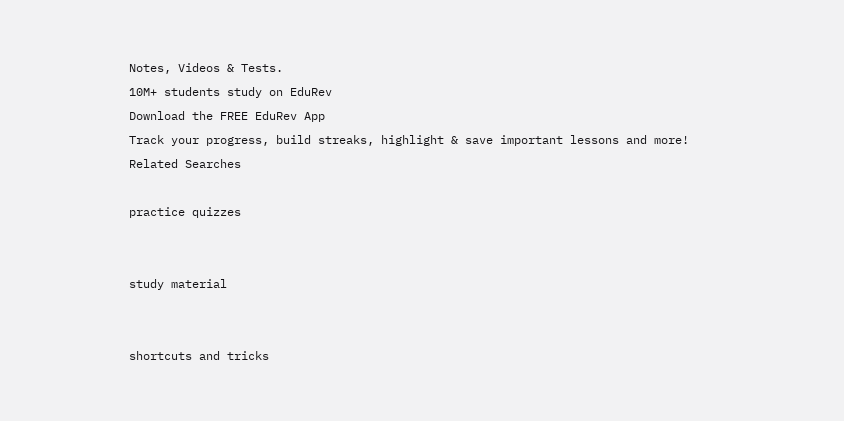Notes, Videos & Tests.
10M+ students study on EduRev
Download the FREE EduRev App
Track your progress, build streaks, highlight & save important lessons and more!
Related Searches

practice quizzes


study material


shortcuts and tricks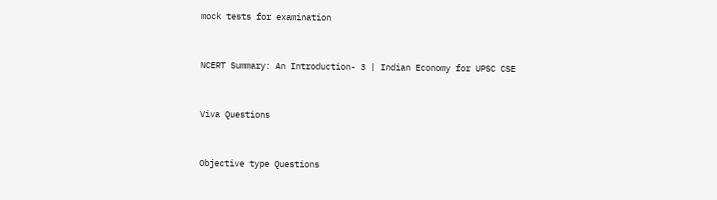mock tests for examination


NCERT Summary: An Introduction- 3 | Indian Economy for UPSC CSE


Viva Questions


Objective type Questions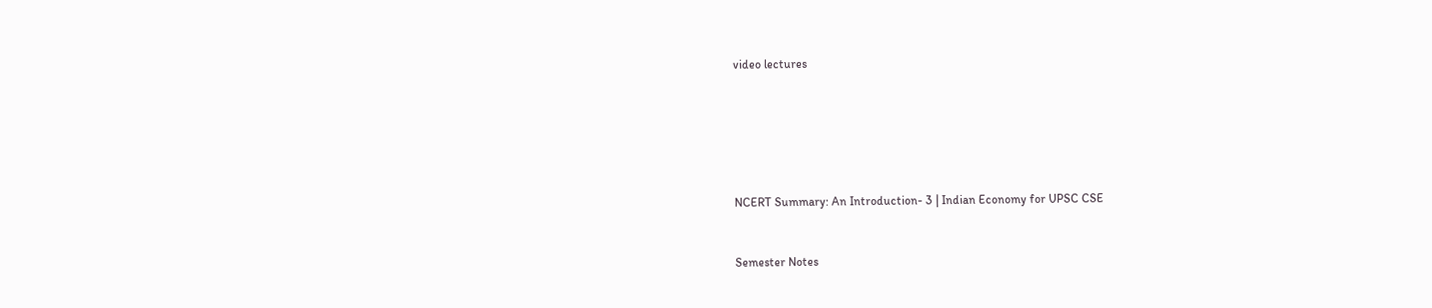video lectures






NCERT Summary: An Introduction- 3 | Indian Economy for UPSC CSE


Semester Notes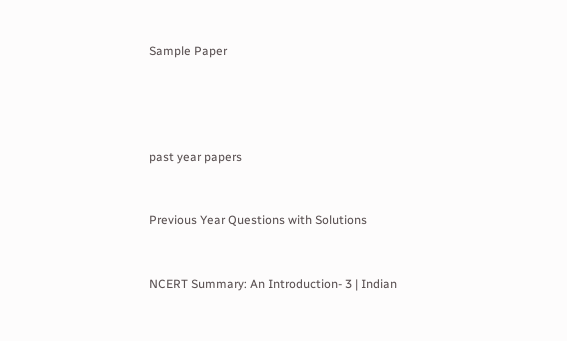Sample Paper




past year papers


Previous Year Questions with Solutions


NCERT Summary: An Introduction- 3 | Indian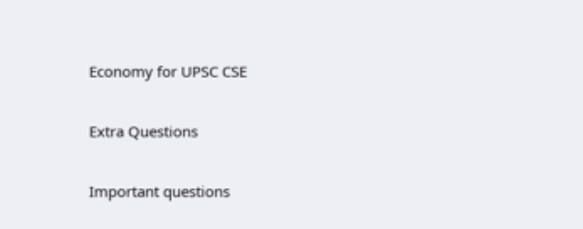Economy for UPSC CSE


Extra Questions


Important questions